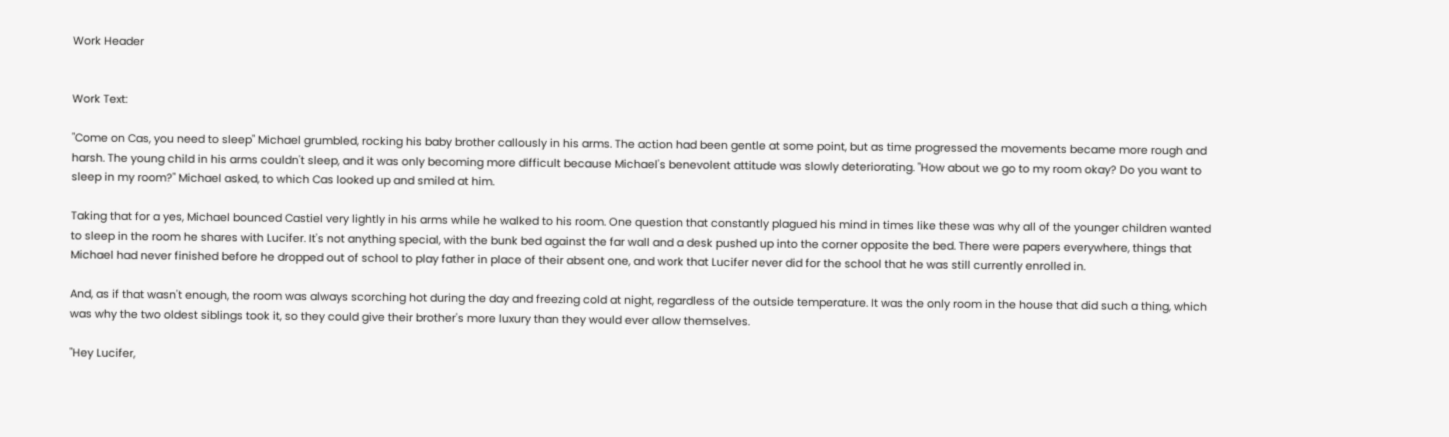Work Header


Work Text:

"Come on Cas, you need to sleep" Michael grumbled, rocking his baby brother callously in his arms. The action had been gentle at some point, but as time progressed the movements became more rough and harsh. The young child in his arms couldn't sleep, and it was only becoming more difficult because Michael's benevolent attitude was slowly deteriorating. "How about we go to my room okay? Do you want to sleep in my room?" Michael asked, to which Cas looked up and smiled at him.

Taking that for a yes, Michael bounced Castiel very lightly in his arms while he walked to his room. One question that constantly plagued his mind in times like these was why all of the younger children wanted to sleep in the room he shares with Lucifer. It's not anything special, with the bunk bed against the far wall and a desk pushed up into the corner opposite the bed. There were papers everywhere, things that Michael had never finished before he dropped out of school to play father in place of their absent one, and work that Lucifer never did for the school that he was still currently enrolled in.

And, as if that wasn't enough, the room was always scorching hot during the day and freezing cold at night, regardless of the outside temperature. It was the only room in the house that did such a thing, which was why the two oldest siblings took it, so they could give their brother's more luxury than they would ever allow themselves.

"Hey Lucifer,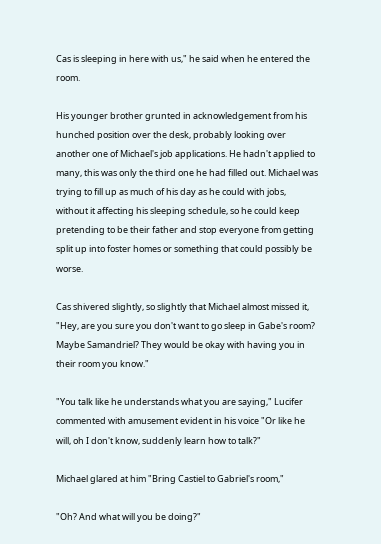Cas is sleeping in here with us," he said when he entered the room.

His younger brother grunted in acknowledgement from his hunched position over the desk, probably looking over another one of Michael's job applications. He hadn't applied to many, this was only the third one he had filled out. Michael was trying to fill up as much of his day as he could with jobs, without it affecting his sleeping schedule, so he could keep pretending to be their father and stop everyone from getting split up into foster homes or something that could possibly be worse.

Cas shivered slightly, so slightly that Michael almost missed it, "Hey, are you sure you don't want to go sleep in Gabe's room? Maybe Samandriel? They would be okay with having you in their room you know."

"You talk like he understands what you are saying," Lucifer commented with amusement evident in his voice "Or like he will, oh I don't know, suddenly learn how to talk?"

Michael glared at him "Bring Castiel to Gabriel's room,"

"Oh? And what will you be doing?"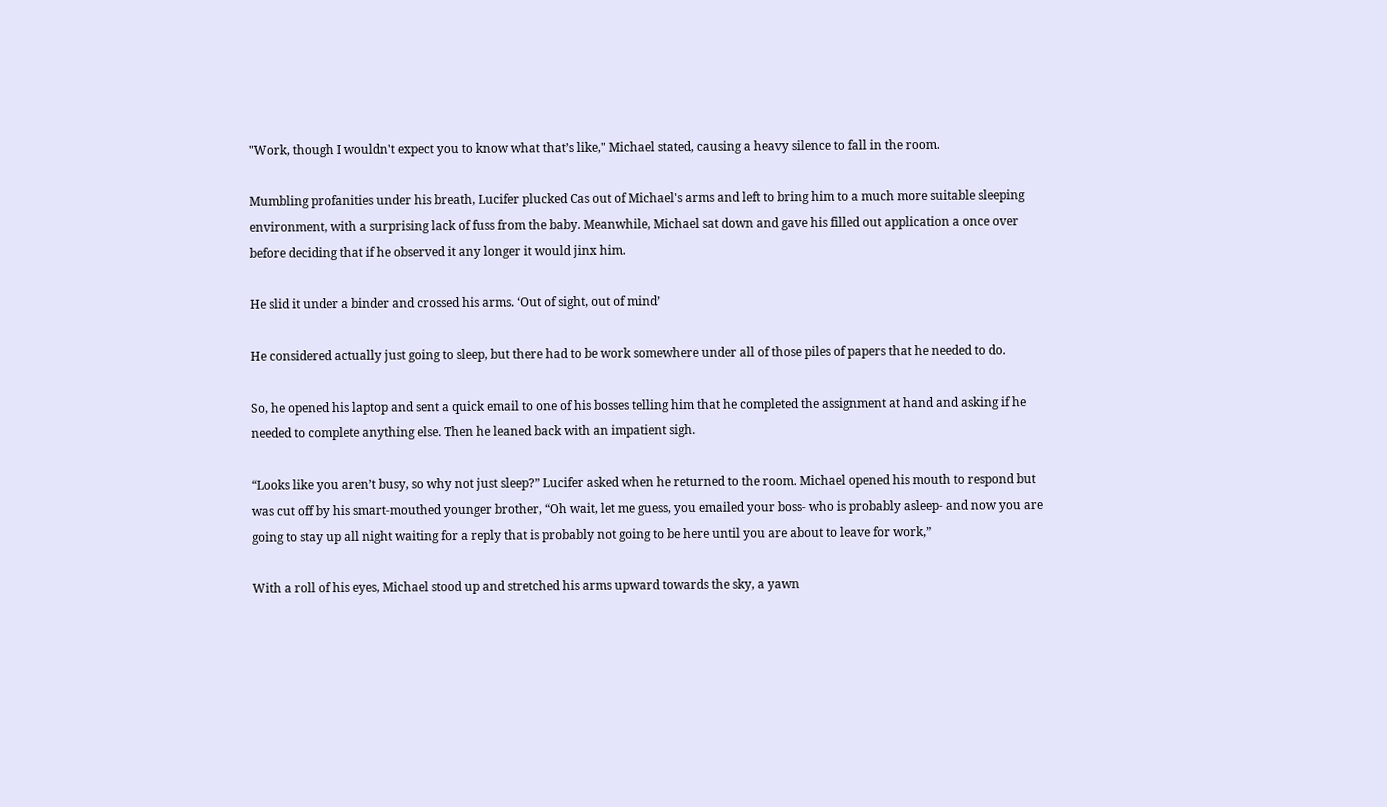"Work, though I wouldn't expect you to know what that’s like," Michael stated, causing a heavy silence to fall in the room.

Mumbling profanities under his breath, Lucifer plucked Cas out of Michael's arms and left to bring him to a much more suitable sleeping environment, with a surprising lack of fuss from the baby. Meanwhile, Michael sat down and gave his filled out application a once over before deciding that if he observed it any longer it would jinx him.

He slid it under a binder and crossed his arms. ‘Out of sight, out of mind’

He considered actually just going to sleep, but there had to be work somewhere under all of those piles of papers that he needed to do.

So, he opened his laptop and sent a quick email to one of his bosses telling him that he completed the assignment at hand and asking if he needed to complete anything else. Then he leaned back with an impatient sigh.

“Looks like you aren’t busy, so why not just sleep?” Lucifer asked when he returned to the room. Michael opened his mouth to respond but was cut off by his smart-mouthed younger brother, “Oh wait, let me guess, you emailed your boss- who is probably asleep- and now you are going to stay up all night waiting for a reply that is probably not going to be here until you are about to leave for work,”

With a roll of his eyes, Michael stood up and stretched his arms upward towards the sky, a yawn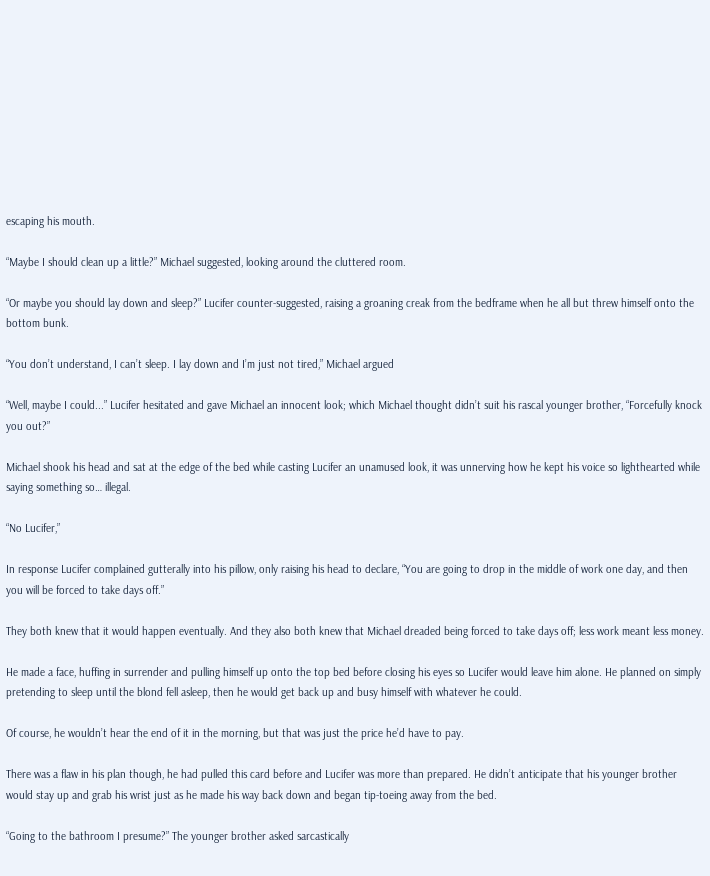escaping his mouth.

“Maybe I should clean up a little?” Michael suggested, looking around the cluttered room.

“Or maybe you should lay down and sleep?” Lucifer counter-suggested, raising a groaning creak from the bedframe when he all but threw himself onto the bottom bunk.

“You don’t understand, I can’t sleep. I lay down and I’m just not tired,” Michael argued

“Well, maybe I could...” Lucifer hesitated and gave Michael an innocent look; which Michael thought didn’t suit his rascal younger brother, “Forcefully knock you out?”

Michael shook his head and sat at the edge of the bed while casting Lucifer an unamused look, it was unnerving how he kept his voice so lighthearted while saying something so… illegal.

“No Lucifer,”

In response Lucifer complained gutterally into his pillow, only raising his head to declare, “You are going to drop in the middle of work one day, and then you will be forced to take days off.”

They both knew that it would happen eventually. And they also both knew that Michael dreaded being forced to take days off; less work meant less money.

He made a face, huffing in surrender and pulling himself up onto the top bed before closing his eyes so Lucifer would leave him alone. He planned on simply pretending to sleep until the blond fell asleep, then he would get back up and busy himself with whatever he could.

Of course, he wouldn’t hear the end of it in the morning, but that was just the price he’d have to pay.

There was a flaw in his plan though, he had pulled this card before and Lucifer was more than prepared. He didn’t anticipate that his younger brother would stay up and grab his wrist just as he made his way back down and began tip-toeing away from the bed.

“Going to the bathroom I presume?” The younger brother asked sarcastically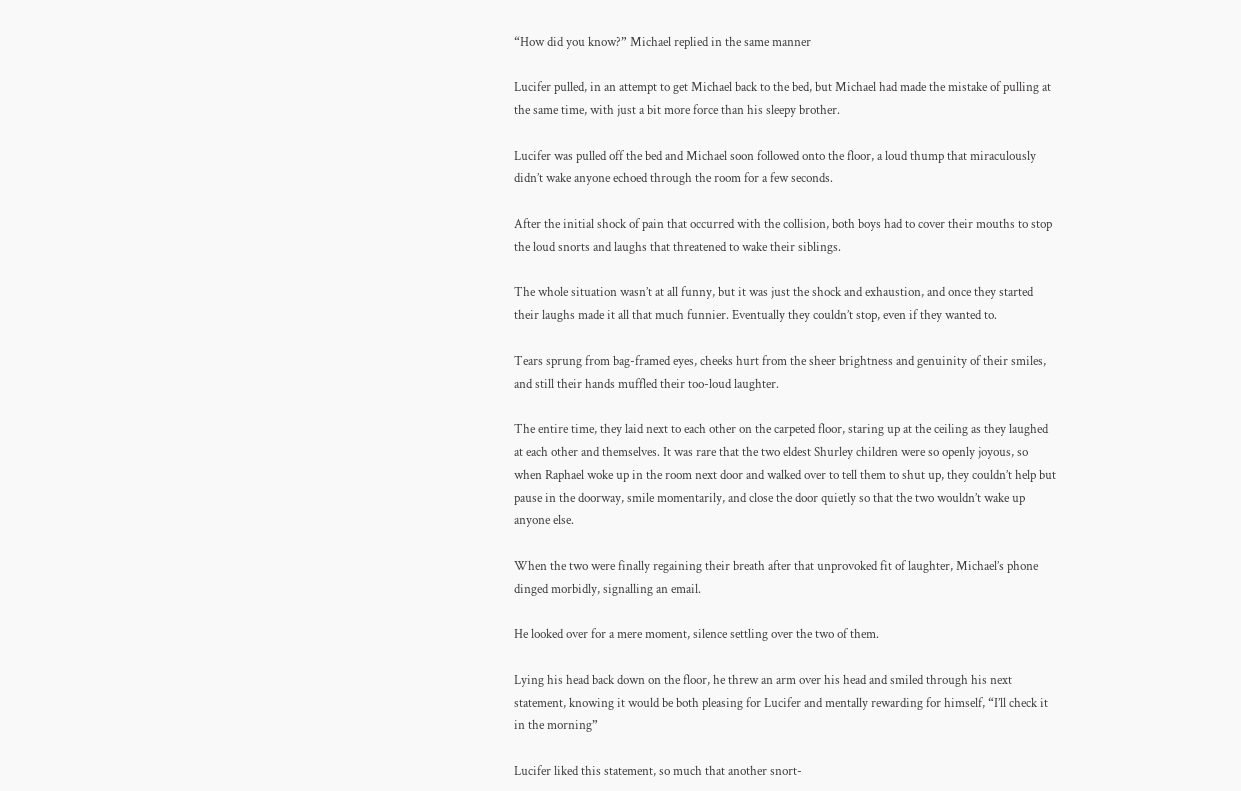“How did you know?” Michael replied in the same manner

Lucifer pulled, in an attempt to get Michael back to the bed, but Michael had made the mistake of pulling at the same time, with just a bit more force than his sleepy brother.

Lucifer was pulled off the bed and Michael soon followed onto the floor, a loud thump that miraculously didn’t wake anyone echoed through the room for a few seconds.

After the initial shock of pain that occurred with the collision, both boys had to cover their mouths to stop the loud snorts and laughs that threatened to wake their siblings.

The whole situation wasn’t at all funny, but it was just the shock and exhaustion, and once they started their laughs made it all that much funnier. Eventually they couldn’t stop, even if they wanted to.

Tears sprung from bag-framed eyes, cheeks hurt from the sheer brightness and genuinity of their smiles, and still their hands muffled their too-loud laughter.

The entire time, they laid next to each other on the carpeted floor, staring up at the ceiling as they laughed at each other and themselves. It was rare that the two eldest Shurley children were so openly joyous, so when Raphael woke up in the room next door and walked over to tell them to shut up, they couldn’t help but pause in the doorway, smile momentarily, and close the door quietly so that the two wouldn’t wake up anyone else.

When the two were finally regaining their breath after that unprovoked fit of laughter, Michael’s phone dinged morbidly, signalling an email.

He looked over for a mere moment, silence settling over the two of them.

Lying his head back down on the floor, he threw an arm over his head and smiled through his next statement, knowing it would be both pleasing for Lucifer and mentally rewarding for himself, “I’ll check it in the morning”

Lucifer liked this statement, so much that another snort-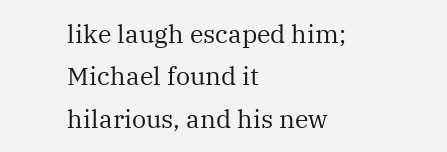like laugh escaped him; Michael found it hilarious, and his new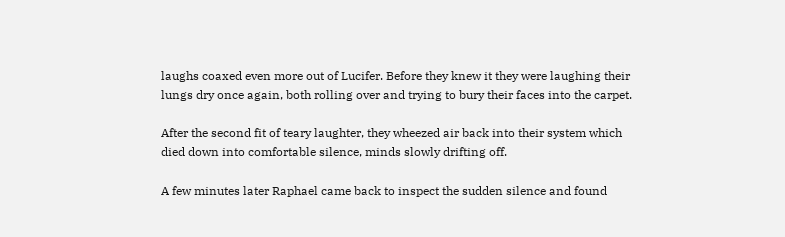laughs coaxed even more out of Lucifer. Before they knew it they were laughing their lungs dry once again, both rolling over and trying to bury their faces into the carpet.

After the second fit of teary laughter, they wheezed air back into their system which died down into comfortable silence, minds slowly drifting off.

A few minutes later Raphael came back to inspect the sudden silence and found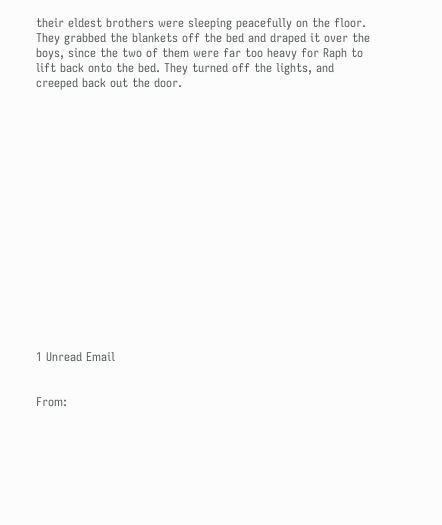their eldest brothers were sleeping peacefully on the floor. They grabbed the blankets off the bed and draped it over the boys, since the two of them were far too heavy for Raph to lift back onto the bed. They turned off the lights, and creeped back out the door.

















1 Unread Email


From: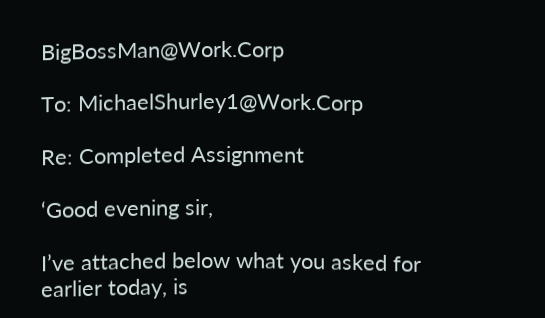BigBossMan@Work.Corp

To: MichaelShurley1@Work.Corp

Re: Completed Assignment

‘Good evening sir,

I’ve attached below what you asked for earlier today, is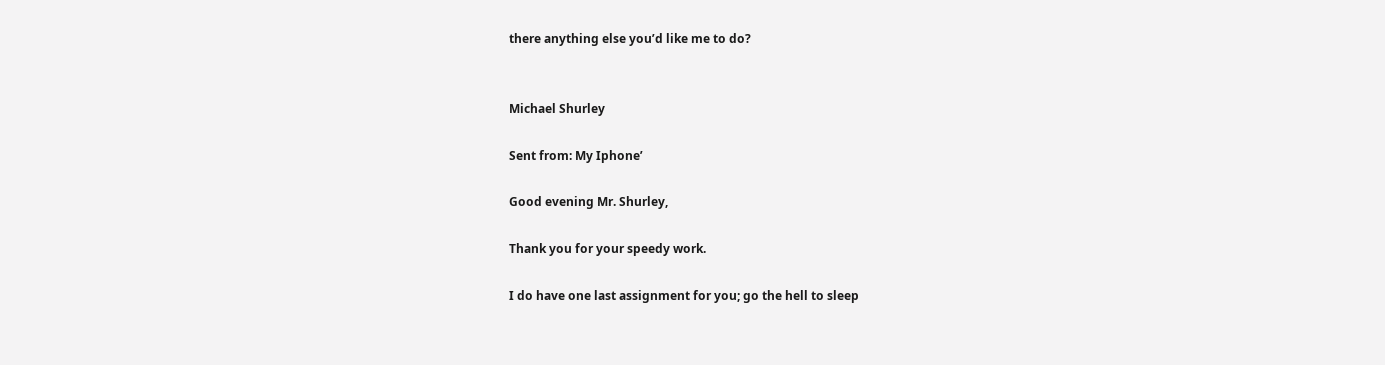there anything else you’d like me to do?


Michael Shurley

Sent from: My Iphone’

Good evening Mr. Shurley,

Thank you for your speedy work.

I do have one last assignment for you; go the hell to sleep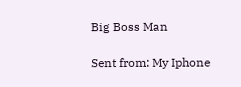Big Boss Man

Sent from: My Iphone